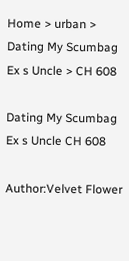Home > urban > Dating My Scumbag Ex s Uncle > CH 608

Dating My Scumbag Ex s Uncle CH 608

Author:Velvet Flower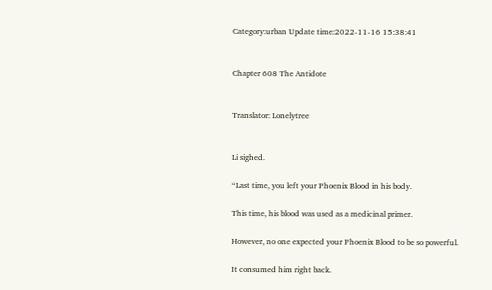Category:urban Update time:2022-11-16 15:38:41


Chapter 608 The Antidote


Translator: Lonelytree


Li sighed.

“Last time, you left your Phoenix Blood in his body.

This time, his blood was used as a medicinal primer.

However, no one expected your Phoenix Blood to be so powerful.

It consumed him right back.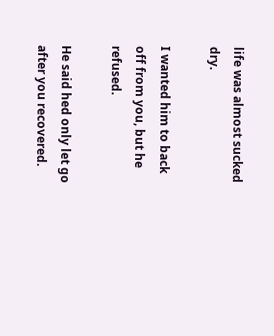life was almost sucked dry.

I wanted him to back off from you, but he refused.

He said hed only let go after you recovered.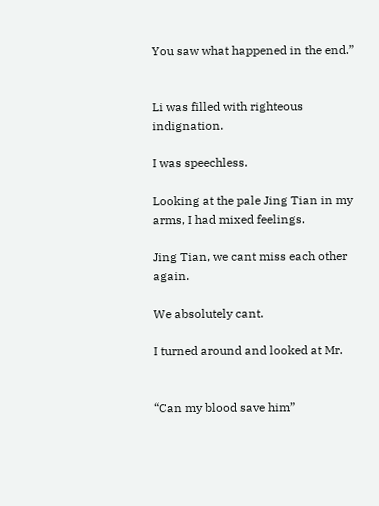You saw what happened in the end.”


Li was filled with righteous indignation.

I was speechless.

Looking at the pale Jing Tian in my arms, I had mixed feelings.

Jing Tian, we cant miss each other again.

We absolutely cant.

I turned around and looked at Mr.


“Can my blood save him”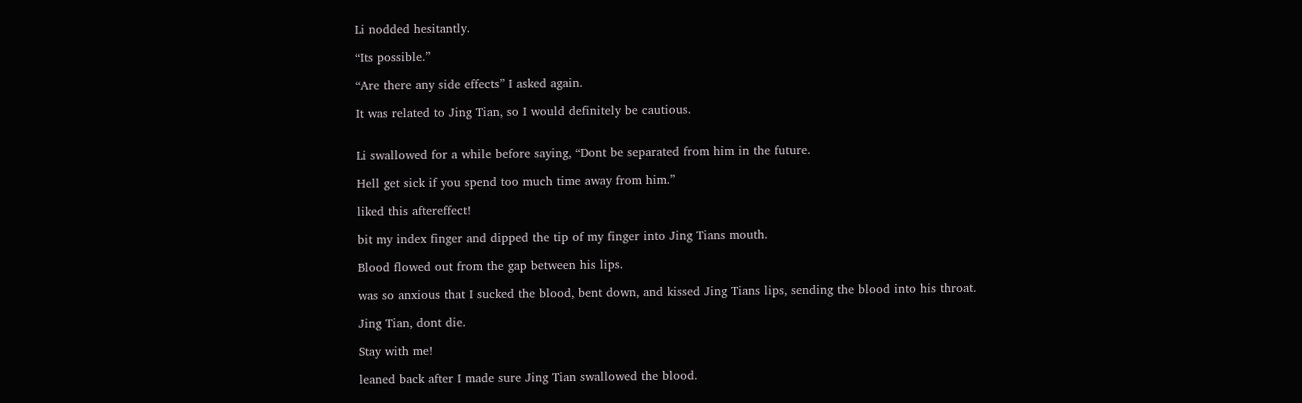Li nodded hesitantly.

“Its possible.”

“Are there any side effects” I asked again.

It was related to Jing Tian, so I would definitely be cautious.


Li swallowed for a while before saying, “Dont be separated from him in the future.

Hell get sick if you spend too much time away from him.”

liked this aftereffect!

bit my index finger and dipped the tip of my finger into Jing Tians mouth.

Blood flowed out from the gap between his lips.

was so anxious that I sucked the blood, bent down, and kissed Jing Tians lips, sending the blood into his throat.

Jing Tian, dont die.

Stay with me!

leaned back after I made sure Jing Tian swallowed the blood.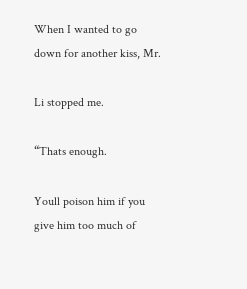When I wanted to go down for another kiss, Mr.

Li stopped me.

“Thats enough.

Youll poison him if you give him too much of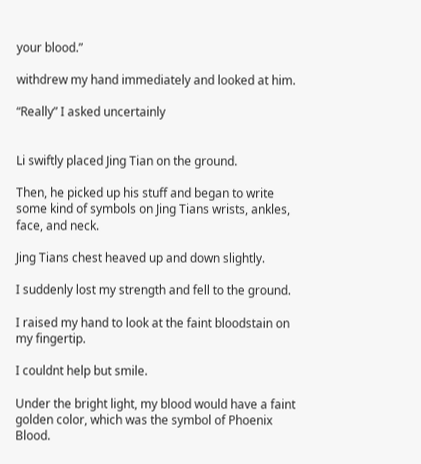your blood.”

withdrew my hand immediately and looked at him.

“Really” I asked uncertainly


Li swiftly placed Jing Tian on the ground.

Then, he picked up his stuff and began to write some kind of symbols on Jing Tians wrists, ankles, face, and neck.

Jing Tians chest heaved up and down slightly.

I suddenly lost my strength and fell to the ground.

I raised my hand to look at the faint bloodstain on my fingertip.

I couldnt help but smile.

Under the bright light, my blood would have a faint golden color, which was the symbol of Phoenix Blood.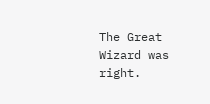The Great Wizard was right.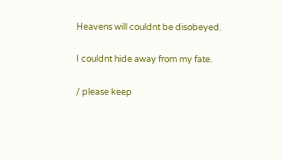Heavens will couldnt be disobeyed.

I couldnt hide away from my fate.

/ please keep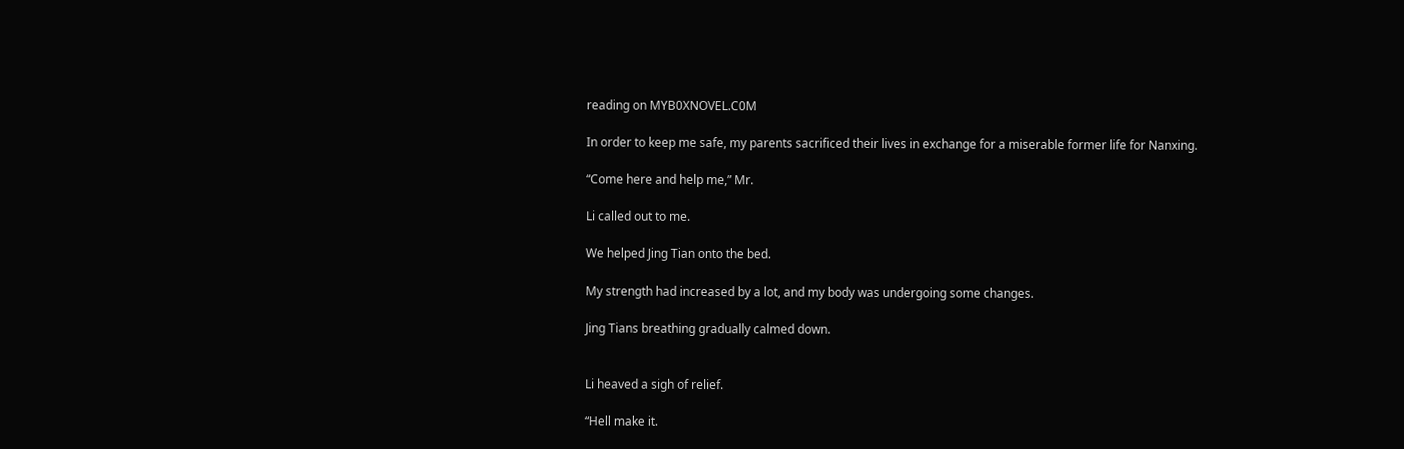reading on MYB0XNOVEL.C0M

In order to keep me safe, my parents sacrificed their lives in exchange for a miserable former life for Nanxing.

“Come here and help me,” Mr.

Li called out to me.

We helped Jing Tian onto the bed.

My strength had increased by a lot, and my body was undergoing some changes.

Jing Tians breathing gradually calmed down.


Li heaved a sigh of relief.

“Hell make it.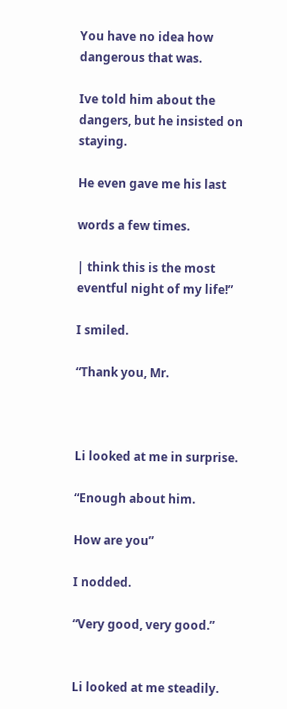You have no idea how dangerous that was.

Ive told him about the dangers, but he insisted on staying.

He even gave me his last

words a few times.

| think this is the most eventful night of my life!”

I smiled.

“Thank you, Mr.



Li looked at me in surprise.

“Enough about him.

How are you”

I nodded.

“Very good, very good.”


Li looked at me steadily.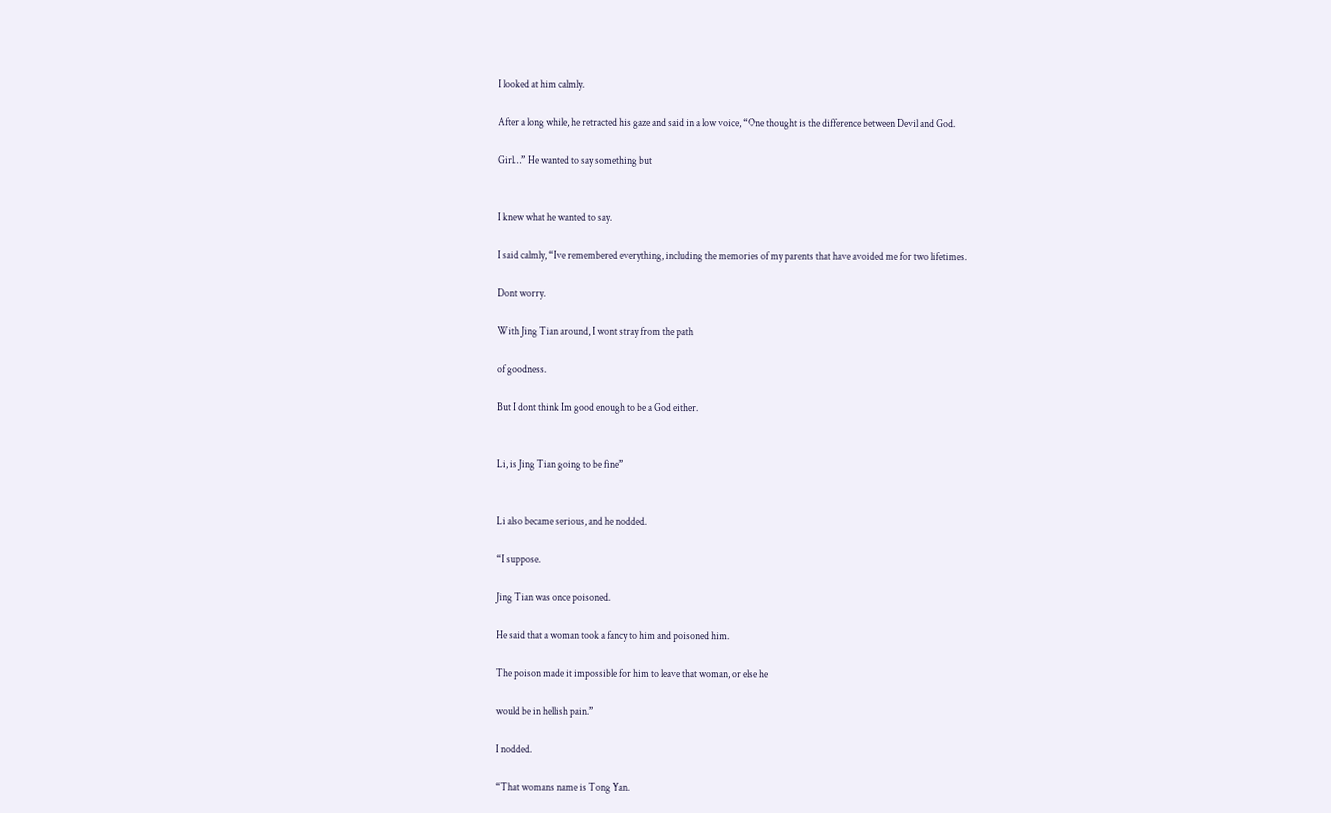I looked at him calmly.

After a long while, he retracted his gaze and said in a low voice, “One thought is the difference between Devil and God.

Girl…” He wanted to say something but


I knew what he wanted to say.

I said calmly, “Ive remembered everything, including the memories of my parents that have avoided me for two lifetimes.

Dont worry.

With Jing Tian around, I wont stray from the path

of goodness.

But I dont think Im good enough to be a God either.


Li, is Jing Tian going to be fine”


Li also became serious, and he nodded.

“I suppose.

Jing Tian was once poisoned.

He said that a woman took a fancy to him and poisoned him.

The poison made it impossible for him to leave that woman, or else he

would be in hellish pain.”

I nodded.

“That womans name is Tong Yan.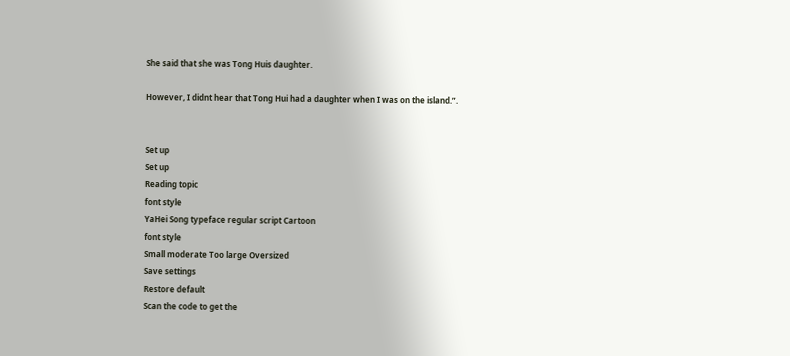She said that she was Tong Huis daughter.

However, I didnt hear that Tong Hui had a daughter when I was on the island.”.


Set up
Set up
Reading topic
font style
YaHei Song typeface regular script Cartoon
font style
Small moderate Too large Oversized
Save settings
Restore default
Scan the code to get the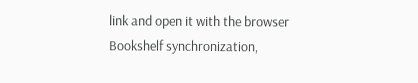link and open it with the browser
Bookshelf synchronization,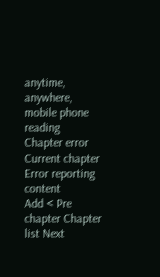anytime, anywhere, mobile phone reading
Chapter error
Current chapter
Error reporting content
Add < Pre chapter Chapter list Next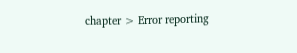chapter > Error reporting